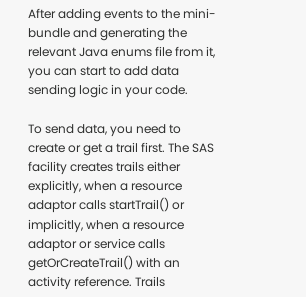After adding events to the mini-bundle and generating the relevant Java enums file from it, you can start to add data sending logic in your code.

To send data, you need to create or get a trail first. The SAS facility creates trails either explicitly, when a resource adaptor calls startTrail() or implicitly, when a resource adaptor or service calls getOrCreateTrail() with an activity reference. Trails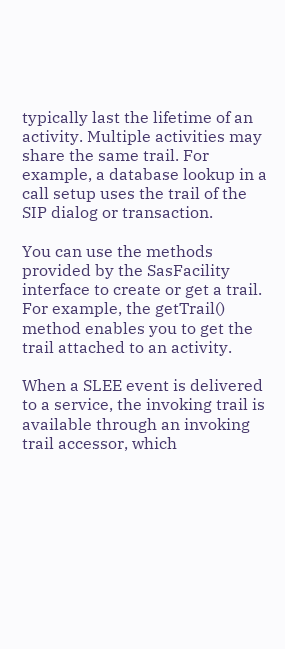typically last the lifetime of an activity. Multiple activities may share the same trail. For example, a database lookup in a call setup uses the trail of the SIP dialog or transaction.

You can use the methods provided by the SasFacility interface to create or get a trail. For example, the getTrail() method enables you to get the trail attached to an activity.

When a SLEE event is delivered to a service, the invoking trail is available through an invoking trail accessor, which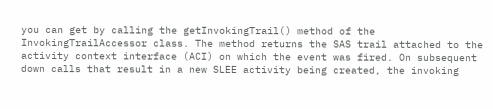you can get by calling the getInvokingTrail() method of the InvokingTrailAccessor class. The method returns the SAS trail attached to the activity context interface (ACI) on which the event was fired. On subsequent down calls that result in a new SLEE activity being created, the invoking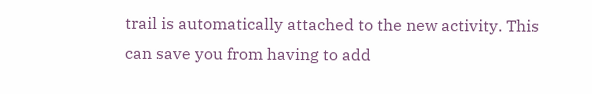trail is automatically attached to the new activity. This can save you from having to add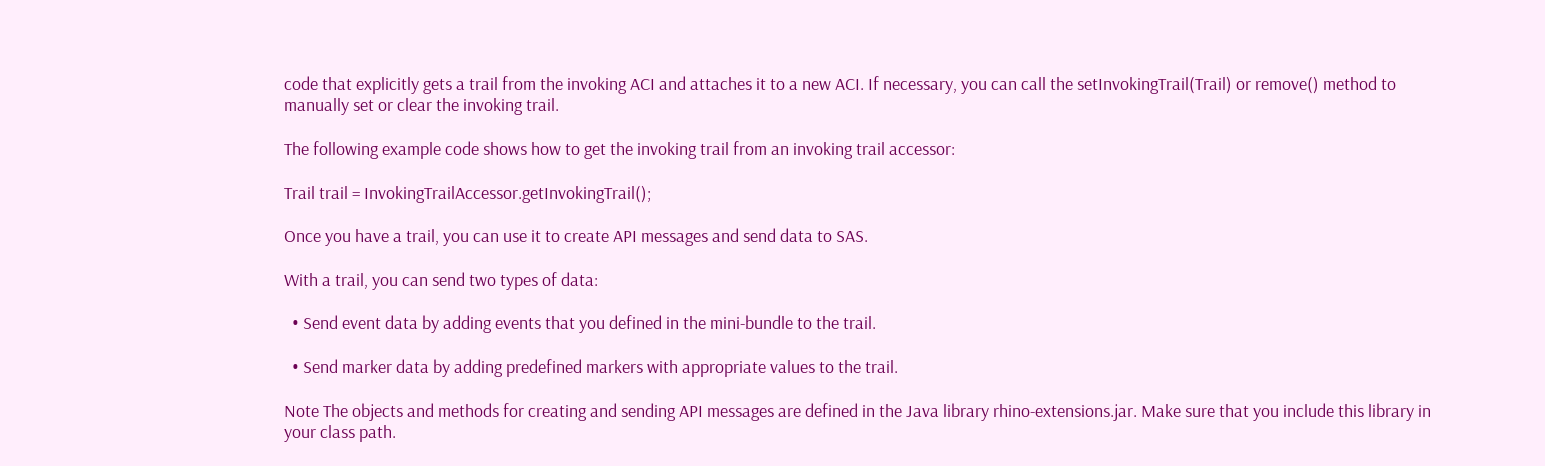code that explicitly gets a trail from the invoking ACI and attaches it to a new ACI. If necessary, you can call the setInvokingTrail(Trail) or remove() method to manually set or clear the invoking trail.

The following example code shows how to get the invoking trail from an invoking trail accessor:

Trail trail = InvokingTrailAccessor.getInvokingTrail();

Once you have a trail, you can use it to create API messages and send data to SAS.

With a trail, you can send two types of data:

  • Send event data by adding events that you defined in the mini-bundle to the trail.

  • Send marker data by adding predefined markers with appropriate values to the trail.

Note The objects and methods for creating and sending API messages are defined in the Java library rhino-extensions.jar. Make sure that you include this library in your class path.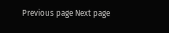Previous page Next page